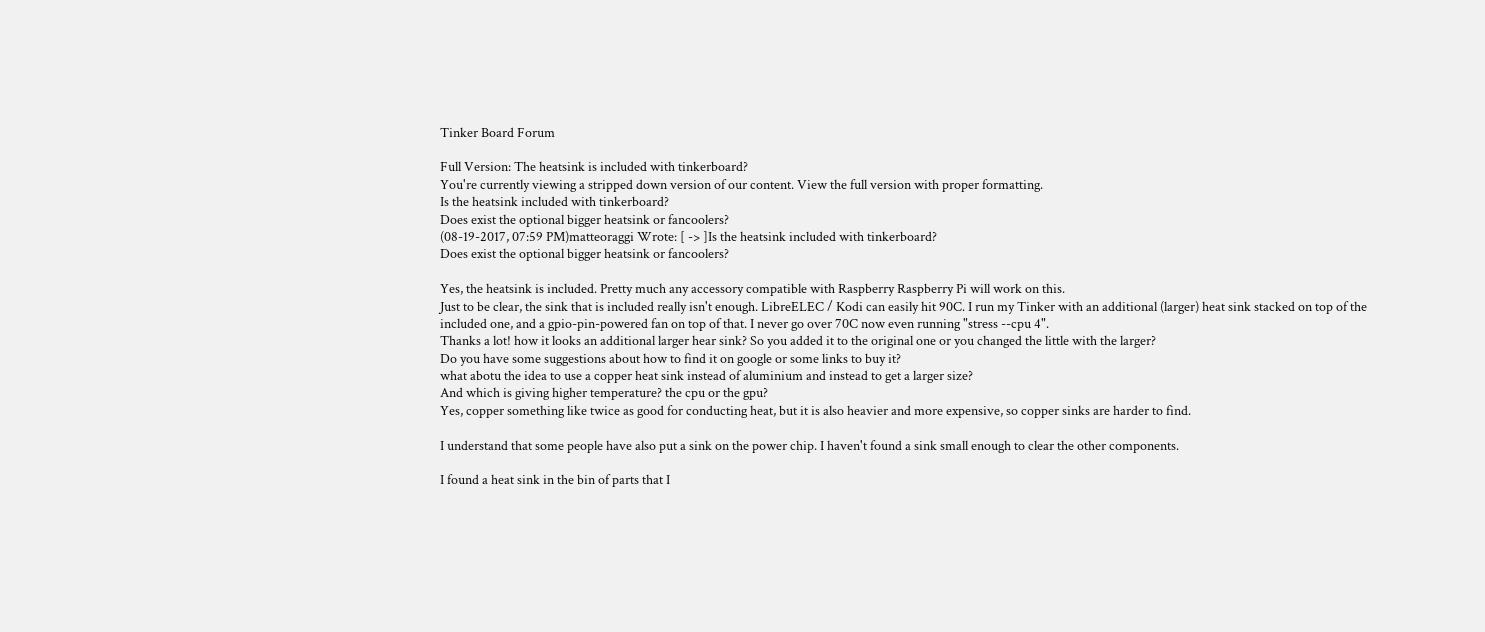Tinker Board Forum

Full Version: The heatsink is included with tinkerboard?
You're currently viewing a stripped down version of our content. View the full version with proper formatting.
Is the heatsink included with tinkerboard?
Does exist the optional bigger heatsink or fancoolers?
(08-19-2017, 07:59 PM)matteoraggi Wrote: [ -> ]Is the heatsink included with tinkerboard?
Does exist the optional bigger heatsink or fancoolers?

Yes, the heatsink is included. Pretty much any accessory compatible with Raspberry Raspberry Pi will work on this.
Just to be clear, the sink that is included really isn't enough. LibreELEC / Kodi can easily hit 90C. I run my Tinker with an additional (larger) heat sink stacked on top of the included one, and a gpio-pin-powered fan on top of that. I never go over 70C now even running "stress --cpu 4".
Thanks a lot! how it looks an additional larger hear sink? So you added it to the original one or you changed the little with the larger?
Do you have some suggestions about how to find it on google or some links to buy it?
what abotu the idea to use a copper heat sink instead of aluminium and instead to get a larger size?
And which is giving higher temperature? the cpu or the gpu?
Yes, copper something like twice as good for conducting heat, but it is also heavier and more expensive, so copper sinks are harder to find.

I understand that some people have also put a sink on the power chip. I haven't found a sink small enough to clear the other components.

I found a heat sink in the bin of parts that I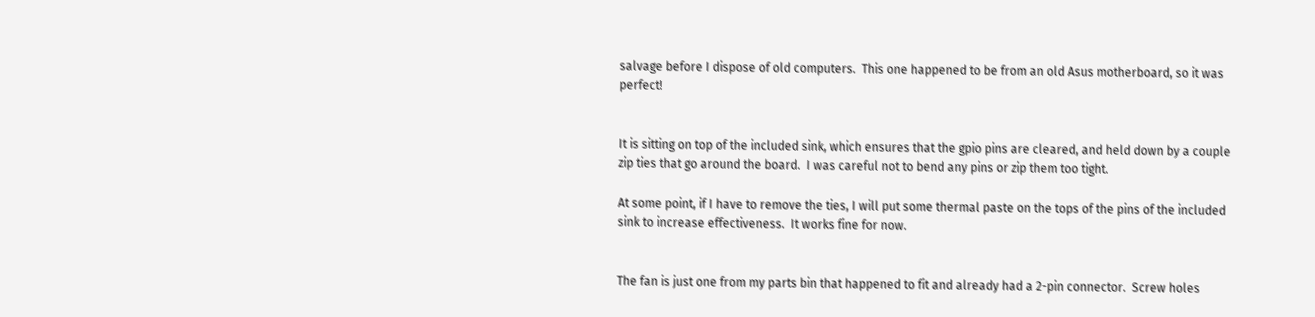salvage before I dispose of old computers.  This one happened to be from an old Asus motherboard, so it was perfect!


It is sitting on top of the included sink, which ensures that the gpio pins are cleared, and held down by a couple zip ties that go around the board.  I was careful not to bend any pins or zip them too tight.

At some point, if I have to remove the ties, I will put some thermal paste on the tops of the pins of the included sink to increase effectiveness.  It works fine for now.


The fan is just one from my parts bin that happened to fit and already had a 2-pin connector.  Screw holes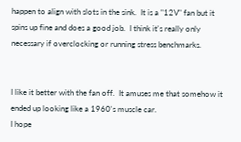happen to align with slots in the sink.  It is a "12V" fan but it spins up fine and does a good job.  I think it's really only necessary if overclocking or running stress benchmarks.


I like it better with the fan off.  It amuses me that somehow it ended up looking like a 1960's muscle car.
I hope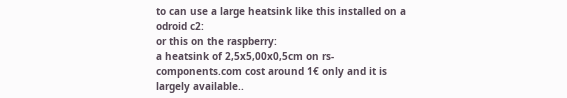to can use a large heatsink like this installed on a odroid c2:
or this on the raspberry:
a heatsink of 2,5x5,00x0,5cm on rs-components.com cost around 1€ only and it is largely available..